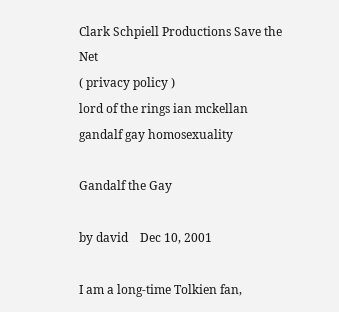Clark Schpiell Productions Save the Net
( privacy policy )
lord of the rings ian mckellan gandalf gay homosexuality

Gandalf the Gay

by david    Dec 10, 2001

I am a long-time Tolkien fan,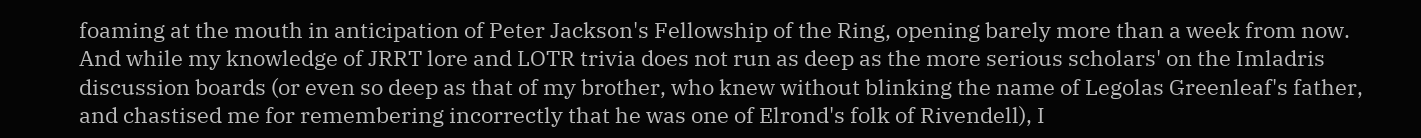foaming at the mouth in anticipation of Peter Jackson's Fellowship of the Ring, opening barely more than a week from now. And while my knowledge of JRRT lore and LOTR trivia does not run as deep as the more serious scholars' on the Imladris discussion boards (or even so deep as that of my brother, who knew without blinking the name of Legolas Greenleaf's father, and chastised me for remembering incorrectly that he was one of Elrond's folk of Rivendell), I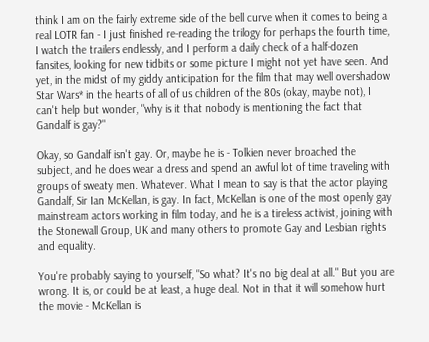think I am on the fairly extreme side of the bell curve when it comes to being a real LOTR fan - I just finished re-reading the trilogy for perhaps the fourth time, I watch the trailers endlessly, and I perform a daily check of a half-dozen fansites, looking for new tidbits or some picture I might not yet have seen. And yet, in the midst of my giddy anticipation for the film that may well overshadow Star Wars* in the hearts of all of us children of the 80s (okay, maybe not), I can't help but wonder, "why is it that nobody is mentioning the fact that Gandalf is gay?"

Okay, so Gandalf isn't gay. Or, maybe he is - Tolkien never broached the subject, and he does wear a dress and spend an awful lot of time traveling with groups of sweaty men. Whatever. What I mean to say is that the actor playing Gandalf, Sir Ian McKellan, is gay. In fact, McKellan is one of the most openly gay mainstream actors working in film today, and he is a tireless activist, joining with the Stonewall Group, UK and many others to promote Gay and Lesbian rights and equality.

You're probably saying to yourself, "So what? It's no big deal at all." But you are wrong. It is, or could be at least, a huge deal. Not in that it will somehow hurt the movie - McKellan is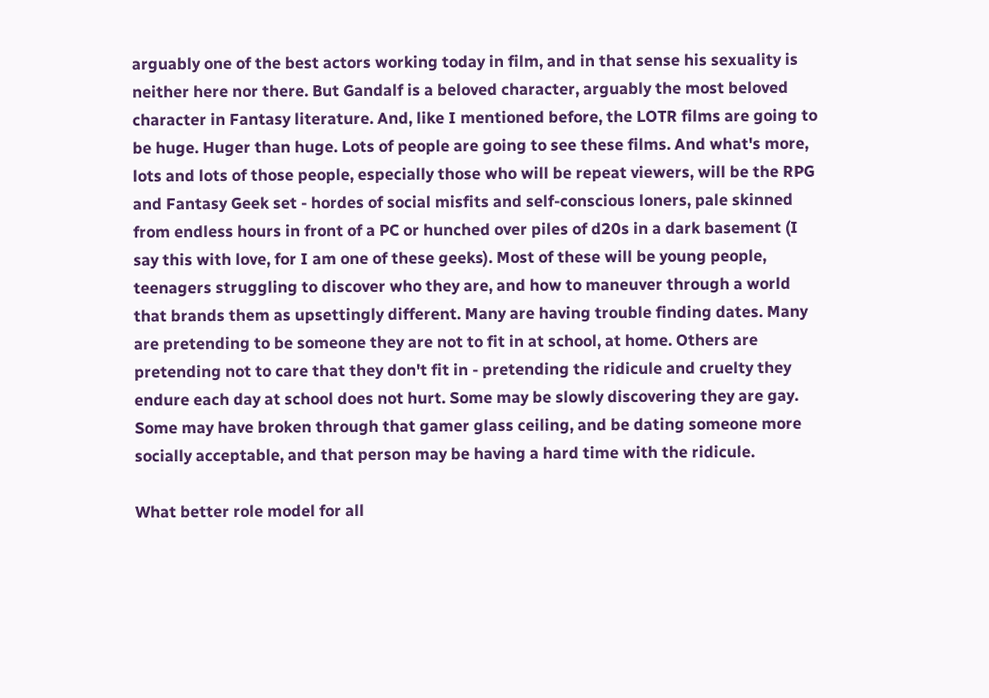arguably one of the best actors working today in film, and in that sense his sexuality is neither here nor there. But Gandalf is a beloved character, arguably the most beloved character in Fantasy literature. And, like I mentioned before, the LOTR films are going to be huge. Huger than huge. Lots of people are going to see these films. And what's more, lots and lots of those people, especially those who will be repeat viewers, will be the RPG and Fantasy Geek set - hordes of social misfits and self-conscious loners, pale skinned from endless hours in front of a PC or hunched over piles of d20s in a dark basement (I say this with love, for I am one of these geeks). Most of these will be young people, teenagers struggling to discover who they are, and how to maneuver through a world that brands them as upsettingly different. Many are having trouble finding dates. Many are pretending to be someone they are not to fit in at school, at home. Others are pretending not to care that they don't fit in - pretending the ridicule and cruelty they endure each day at school does not hurt. Some may be slowly discovering they are gay. Some may have broken through that gamer glass ceiling, and be dating someone more socially acceptable, and that person may be having a hard time with the ridicule.

What better role model for all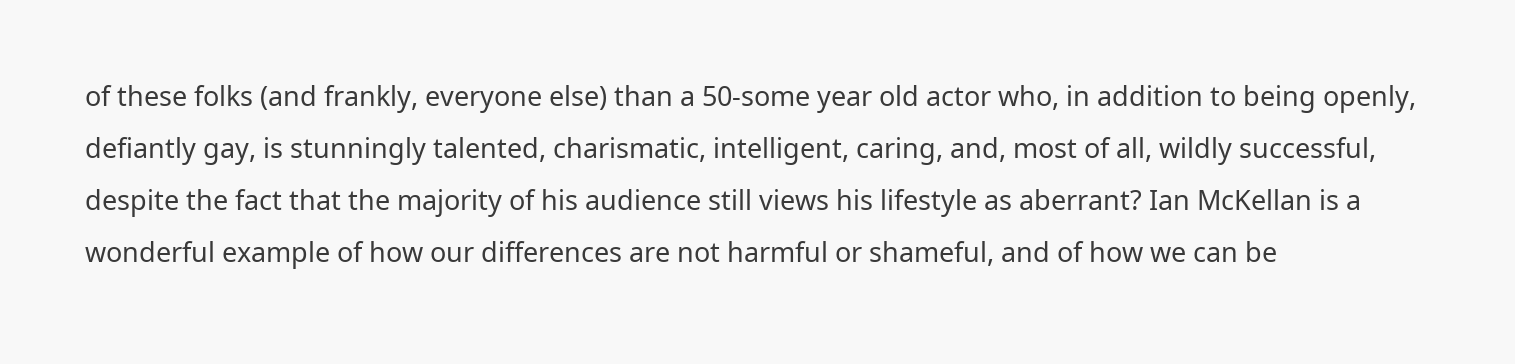of these folks (and frankly, everyone else) than a 50-some year old actor who, in addition to being openly, defiantly gay, is stunningly talented, charismatic, intelligent, caring, and, most of all, wildly successful, despite the fact that the majority of his audience still views his lifestyle as aberrant? Ian McKellan is a wonderful example of how our differences are not harmful or shameful, and of how we can be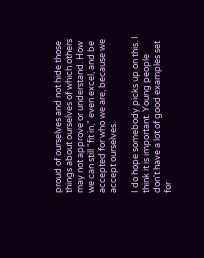proud of ourselves and not hide those things about ourselves of which others may not approve or understand. How we can still "fit in," even excel, and be accepted for who we are, because we accept ourselves.

I do hope somebody picks up on this. I think it is important. Young people don't have a lot of good examples set for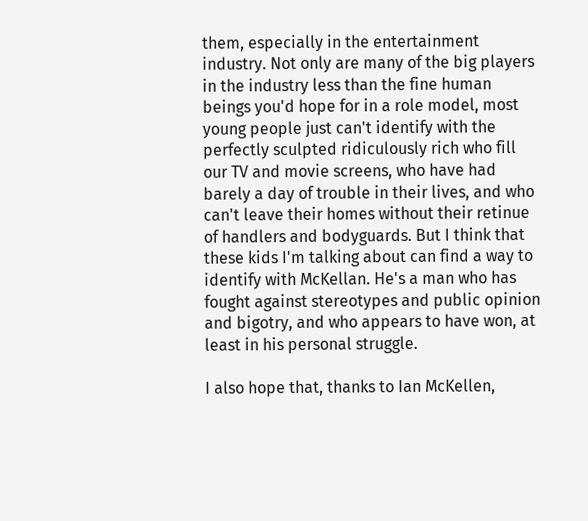them, especially in the entertainment industry. Not only are many of the big players in the industry less than the fine human beings you'd hope for in a role model, most young people just can't identify with the perfectly sculpted ridiculously rich who fill our TV and movie screens, who have had barely a day of trouble in their lives, and who can't leave their homes without their retinue of handlers and bodyguards. But I think that these kids I'm talking about can find a way to identify with McKellan. He's a man who has fought against stereotypes and public opinion and bigotry, and who appears to have won, at least in his personal struggle.

I also hope that, thanks to Ian McKellen,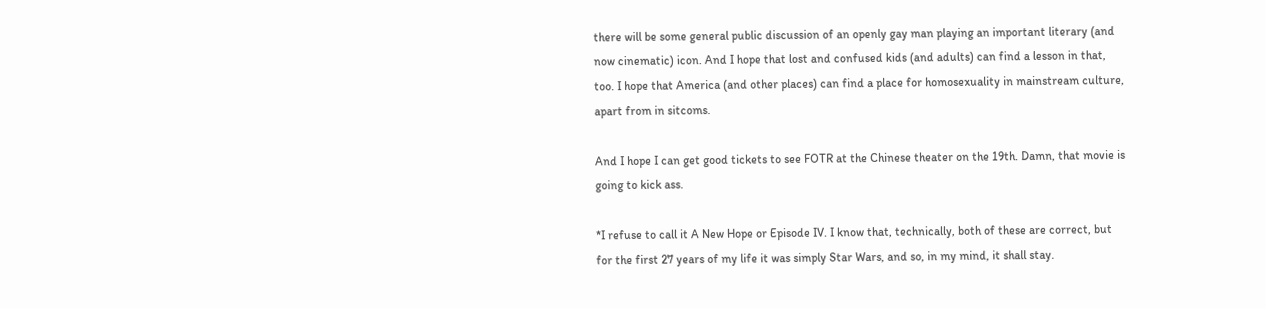there will be some general public discussion of an openly gay man playing an important literary (and now cinematic) icon. And I hope that lost and confused kids (and adults) can find a lesson in that, too. I hope that America (and other places) can find a place for homosexuality in mainstream culture, apart from in sitcoms.

And I hope I can get good tickets to see FOTR at the Chinese theater on the 19th. Damn, that movie is going to kick ass.

*I refuse to call it A New Hope or Episode IV. I know that, technically, both of these are correct, but for the first 27 years of my life it was simply Star Wars, and so, in my mind, it shall stay.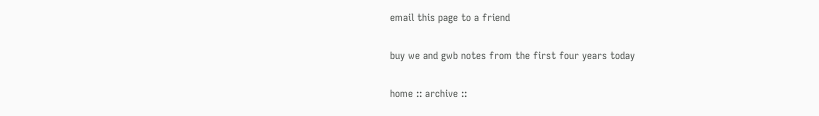email this page to a friend

buy we and gwb notes from the first four years today

home :: archive ::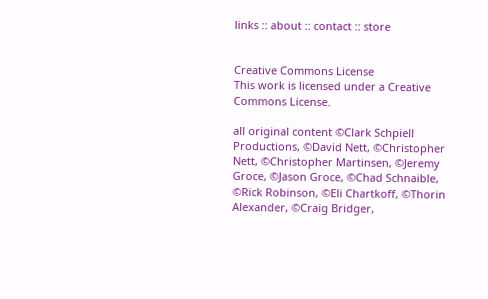links :: about :: contact :: store


Creative Commons License
This work is licensed under a Creative Commons License.

all original content ©Clark Schpiell Productions, ©David Nett, ©Christopher Nett, ©Christopher Martinsen, ©Jeremy Groce, ©Jason Groce, ©Chad Schnaible, ©Rick Robinson, ©Eli Chartkoff, ©Thorin Alexander, ©Craig Bridger,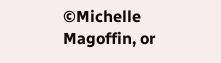©Michelle Magoffin, or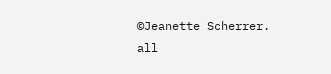©Jeanette Scherrer.
all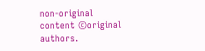non-original content ©original authors.